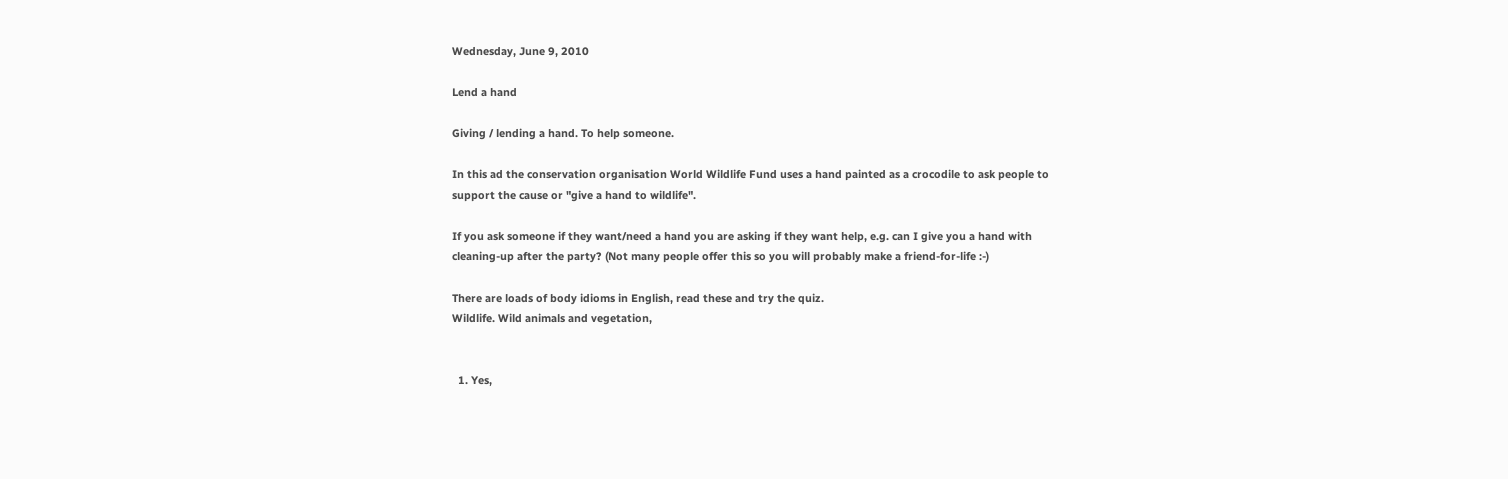Wednesday, June 9, 2010

Lend a hand

Giving / lending a hand. To help someone.

In this ad the conservation organisation World Wildlife Fund uses a hand painted as a crocodile to ask people to support the cause or "give a hand to wildlife".

If you ask someone if they want/need a hand you are asking if they want help, e.g. can I give you a hand with cleaning-up after the party? (Not many people offer this so you will probably make a friend-for-life :-)

There are loads of body idioms in English, read these and try the quiz.
Wildlife. Wild animals and vegetation,


  1. Yes,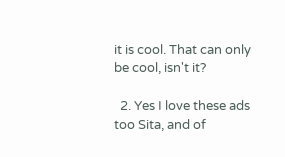it is cool. That can only be cool, isn't it?

  2. Yes I love these ads too Sita, and of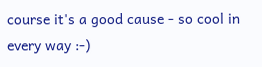course it's a good cause - so cool in every way :-)